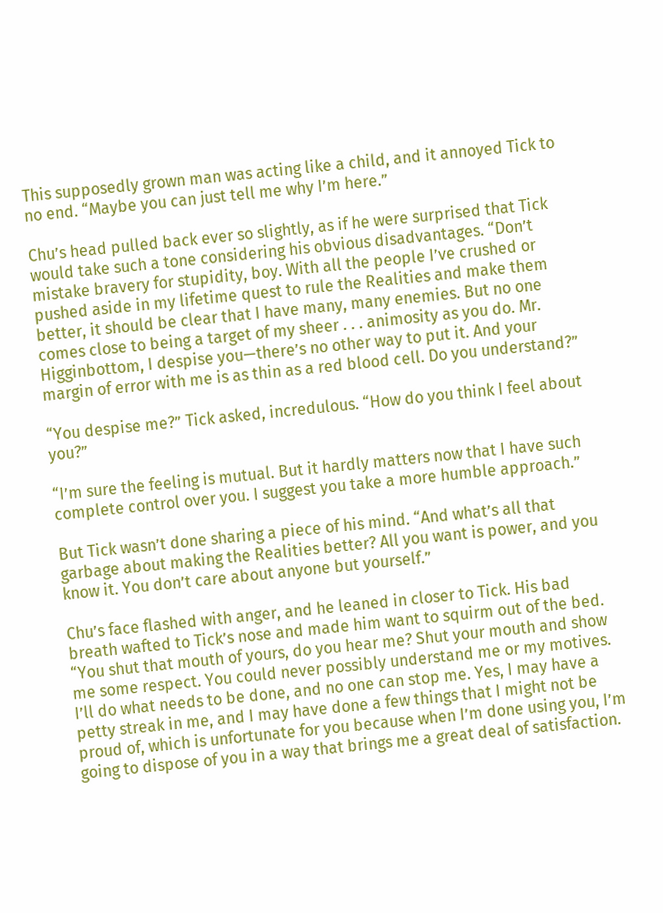This supposedly grown man was acting like a child, and it annoyed Tick to no end. “Maybe you can just tell me why I’m here.”

Chu’s head pulled back ever so slightly, as if he were surprised that Tick would take such a tone considering his obvious disadvantages. “Don’t mistake bravery for stupidity, boy. With all the people I’ve crushed or pushed aside in my lifetime quest to rule the Realities and make them better, it should be clear that I have many, many enemies. But no one comes close to being a target of my sheer . . . animosity as you do. Mr. Higginbottom, I despise you—there’s no other way to put it. And your margin of error with me is as thin as a red blood cell. Do you understand?”

“You despise me?” Tick asked, incredulous. “How do you think I feel about you?”

“I’m sure the feeling is mutual. But it hardly matters now that I have such complete control over you. I suggest you take a more humble approach.”

But Tick wasn’t done sharing a piece of his mind. “And what’s all that garbage about making the Realities better? All you want is power, and you know it. You don’t care about anyone but yourself.”

Chu’s face flashed with anger, and he leaned in closer to Tick. His bad breath wafted to Tick’s nose and made him want to squirm out of the bed. “You shut that mouth of yours, do you hear me? Shut your mouth and show me some respect. You could never possibly understand me or my motives. I’ll do what needs to be done, and no one can stop me. Yes, I may have a petty streak in me, and I may have done a few things that I might not be proud of, which is unfortunate for you because when I’m done using you, I’m going to dispose of you in a way that brings me a great deal of satisfaction.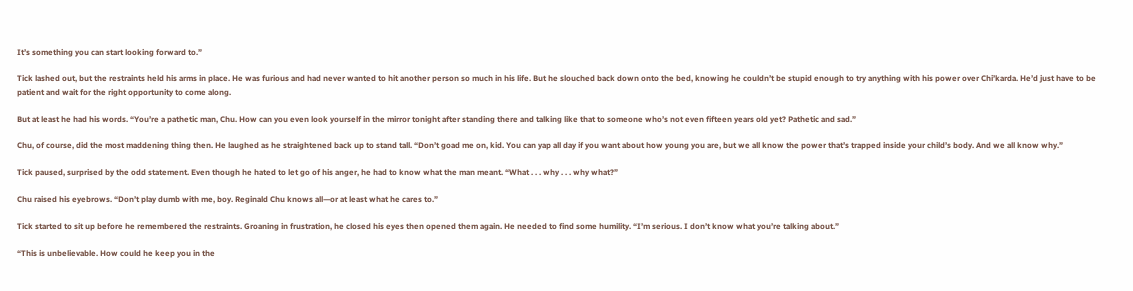It’s something you can start looking forward to.”

Tick lashed out, but the restraints held his arms in place. He was furious and had never wanted to hit another person so much in his life. But he slouched back down onto the bed, knowing he couldn’t be stupid enough to try anything with his power over Chi’karda. He’d just have to be patient and wait for the right opportunity to come along.

But at least he had his words. “You’re a pathetic man, Chu. How can you even look yourself in the mirror tonight after standing there and talking like that to someone who’s not even fifteen years old yet? Pathetic and sad.”

Chu, of course, did the most maddening thing then. He laughed as he straightened back up to stand tall. “Don’t goad me on, kid. You can yap all day if you want about how young you are, but we all know the power that’s trapped inside your child’s body. And we all know why.”

Tick paused, surprised by the odd statement. Even though he hated to let go of his anger, he had to know what the man meant. “What . . . why . . . why what?”

Chu raised his eyebrows. “Don’t play dumb with me, boy. Reginald Chu knows all—or at least what he cares to.”

Tick started to sit up before he remembered the restraints. Groaning in frustration, he closed his eyes then opened them again. He needed to find some humility. “I’m serious. I don’t know what you’re talking about.”

“This is unbelievable. How could he keep you in the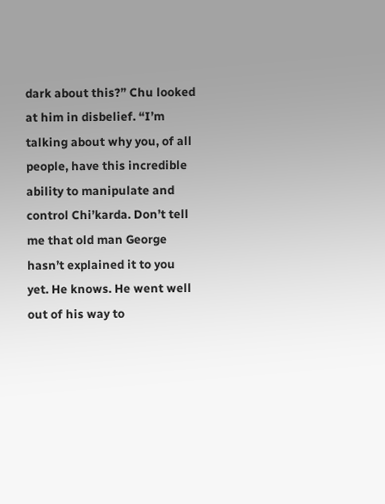dark about this?” Chu looked at him in disbelief. “I’m talking about why you, of all people, have this incredible ability to manipulate and control Chi’karda. Don’t tell me that old man George hasn’t explained it to you yet. He knows. He went well out of his way to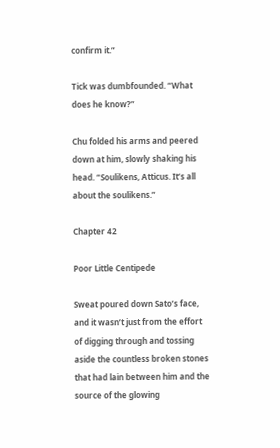confirm it.”

Tick was dumbfounded. “What does he know?”

Chu folded his arms and peered down at him, slowly shaking his head. “Soulikens, Atticus. It’s all about the soulikens.”

Chapter 42

Poor Little Centipede

Sweat poured down Sato’s face, and it wasn’t just from the effort of digging through and tossing aside the countless broken stones that had lain between him and the source of the glowing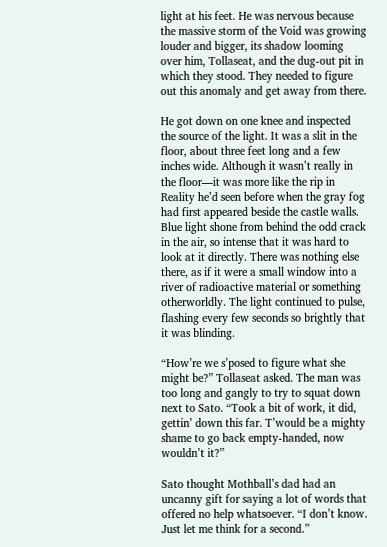light at his feet. He was nervous because the massive storm of the Void was growing louder and bigger, its shadow looming over him, Tollaseat, and the dug-out pit in which they stood. They needed to figure out this anomaly and get away from there.

He got down on one knee and inspected the source of the light. It was a slit in the floor, about three feet long and a few inches wide. Although it wasn’t really in the floor—it was more like the rip in Reality he’d seen before when the gray fog had first appeared beside the castle walls. Blue light shone from behind the odd crack in the air, so intense that it was hard to look at it directly. There was nothing else there, as if it were a small window into a river of radioactive material or something otherworldly. The light continued to pulse, flashing every few seconds so brightly that it was blinding.

“How’re we s’posed to figure what she might be?” Tollaseat asked. The man was too long and gangly to try to squat down next to Sato. “Took a bit of work, it did, gettin’ down this far. T’would be a mighty shame to go back empty-handed, now wouldn’t it?”

Sato thought Mothball’s dad had an uncanny gift for saying a lot of words that offered no help whatsoever. “I don’t know. Just let me think for a second.”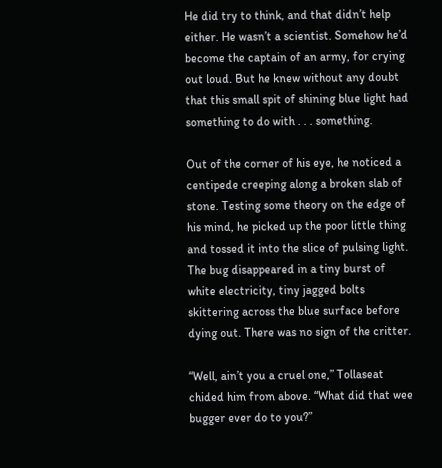He did try to think, and that didn’t help either. He wasn’t a scientist. Somehow he’d become the captain of an army, for crying out loud. But he knew without any doubt that this small spit of shining blue light had something to do with . . . something.

Out of the corner of his eye, he noticed a centipede creeping along a broken slab of stone. Testing some theory on the edge of his mind, he picked up the poor little thing and tossed it into the slice of pulsing light. The bug disappeared in a tiny burst of white electricity, tiny jagged bolts skittering across the blue surface before dying out. There was no sign of the critter.

“Well, ain’t you a cruel one,” Tollaseat chided him from above. “What did that wee bugger ever do to you?”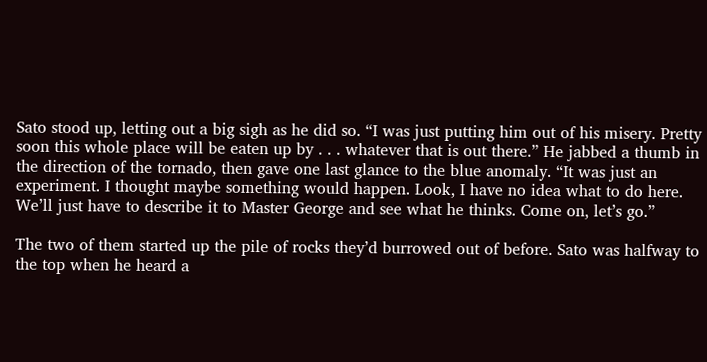Sato stood up, letting out a big sigh as he did so. “I was just putting him out of his misery. Pretty soon this whole place will be eaten up by . . . whatever that is out there.” He jabbed a thumb in the direction of the tornado, then gave one last glance to the blue anomaly. “It was just an experiment. I thought maybe something would happen. Look, I have no idea what to do here. We’ll just have to describe it to Master George and see what he thinks. Come on, let’s go.”

The two of them started up the pile of rocks they’d burrowed out of before. Sato was halfway to the top when he heard a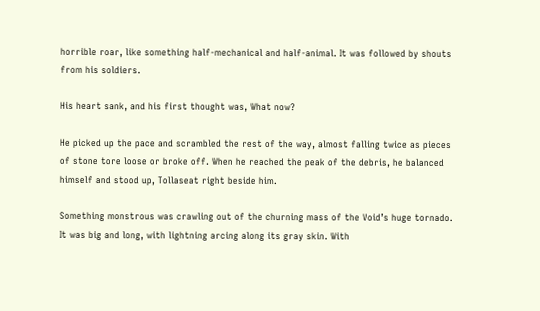horrible roar, like something half-mechanical and half-animal. It was followed by shouts from his soldiers.

His heart sank, and his first thought was, What now?

He picked up the pace and scrambled the rest of the way, almost falling twice as pieces of stone tore loose or broke off. When he reached the peak of the debris, he balanced himself and stood up, Tollaseat right beside him.

Something monstrous was crawling out of the churning mass of the Void’s huge tornado. It was big and long, with lightning arcing along its gray skin. With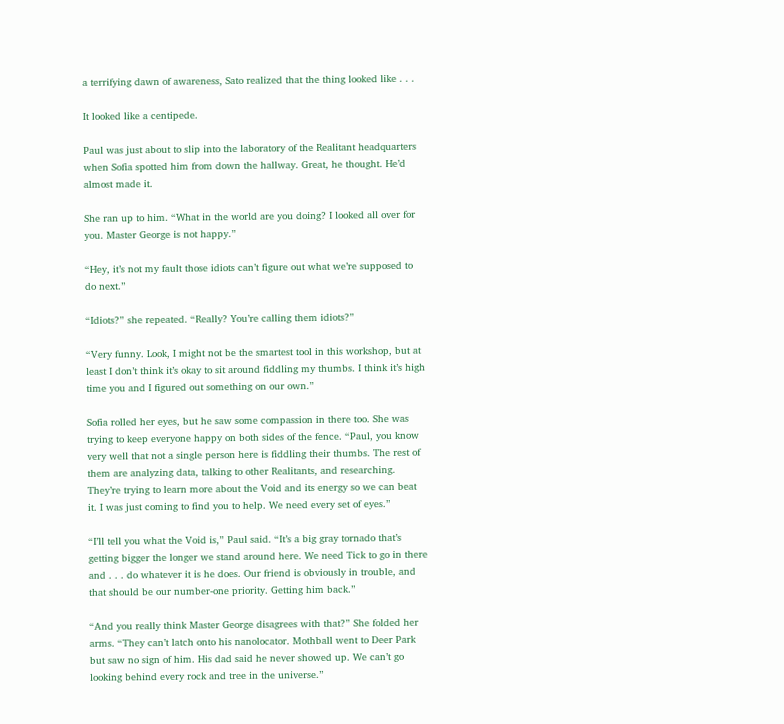a terrifying dawn of awareness, Sato realized that the thing looked like . . .

It looked like a centipede.

Paul was just about to slip into the laboratory of the Realitant headquarters when Sofia spotted him from down the hallway. Great, he thought. He’d almost made it.

She ran up to him. “What in the world are you doing? I looked all over for you. Master George is not happy.”

“Hey, it’s not my fault those idiots can’t figure out what we’re supposed to do next.”

“Idiots?” she repeated. “Really? You’re calling them idiots?”

“Very funny. Look, I might not be the smartest tool in this workshop, but at least I don’t think it’s okay to sit around fiddling my thumbs. I think it’s high time you and I figured out something on our own.”

Sofia rolled her eyes, but he saw some compassion in there too. She was trying to keep everyone happy on both sides of the fence. “Paul, you know very well that not a single person here is fiddling their thumbs. The rest of them are analyzing data, talking to other Realitants, and researching. They’re trying to learn more about the Void and its energy so we can beat it. I was just coming to find you to help. We need every set of eyes.”

“I’ll tell you what the Void is,” Paul said. “It’s a big gray tornado that’s getting bigger the longer we stand around here. We need Tick to go in there and . . . do whatever it is he does. Our friend is obviously in trouble, and that should be our number-one priority. Getting him back.”

“And you really think Master George disagrees with that?” She folded her arms. “They can’t latch onto his nanolocator. Mothball went to Deer Park but saw no sign of him. His dad said he never showed up. We can’t go looking behind every rock and tree in the universe.”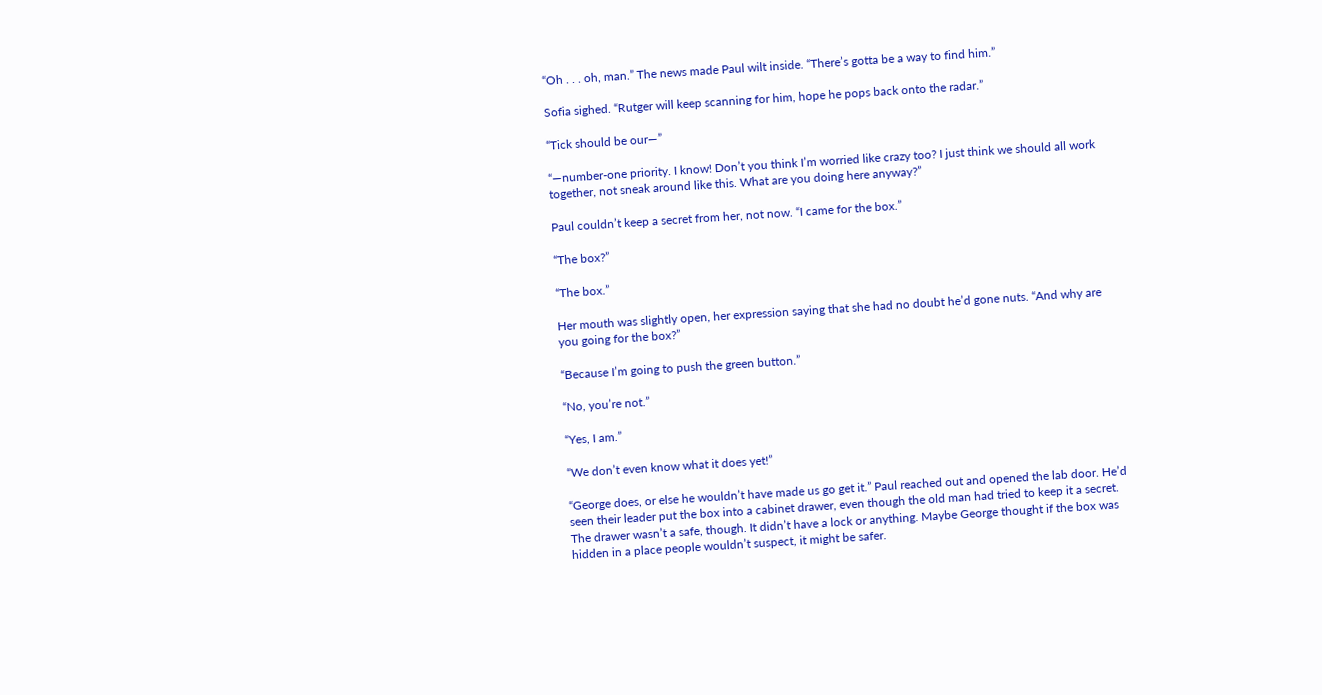“Oh . . . oh, man.” The news made Paul wilt inside. “There’s gotta be a way to find him.”

Sofia sighed. “Rutger will keep scanning for him, hope he pops back onto the radar.”

“Tick should be our—”

“—number-one priority. I know! Don’t you think I’m worried like crazy too? I just think we should all work together, not sneak around like this. What are you doing here anyway?”

Paul couldn’t keep a secret from her, not now. “I came for the box.”

“The box?”

“The box.”

Her mouth was slightly open, her expression saying that she had no doubt he’d gone nuts. “And why are you going for the box?”

“Because I’m going to push the green button.”

“No, you’re not.”

“Yes, I am.”

“We don’t even know what it does yet!”

“George does, or else he wouldn’t have made us go get it.” Paul reached out and opened the lab door. He’d seen their leader put the box into a cabinet drawer, even though the old man had tried to keep it a secret. The drawer wasn’t a safe, though. It didn’t have a lock or anything. Maybe George thought if the box was hidden in a place people wouldn’t suspect, it might be safer.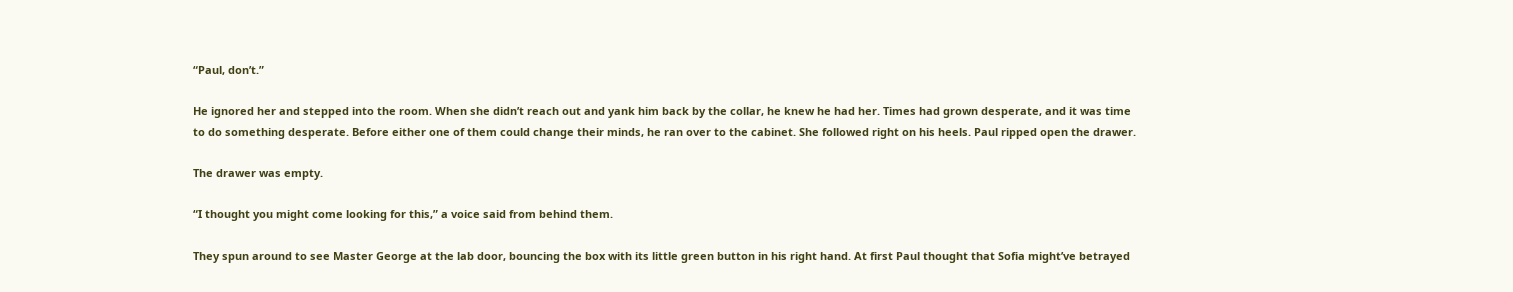“Paul, don’t.”

He ignored her and stepped into the room. When she didn’t reach out and yank him back by the collar, he knew he had her. Times had grown desperate, and it was time to do something desperate. Before either one of them could change their minds, he ran over to the cabinet. She followed right on his heels. Paul ripped open the drawer.

The drawer was empty.

“I thought you might come looking for this,” a voice said from behind them.

They spun around to see Master George at the lab door, bouncing the box with its little green button in his right hand. At first Paul thought that Sofia might’ve betrayed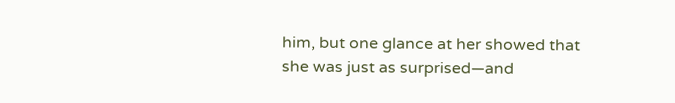him, but one glance at her showed that she was just as surprised—and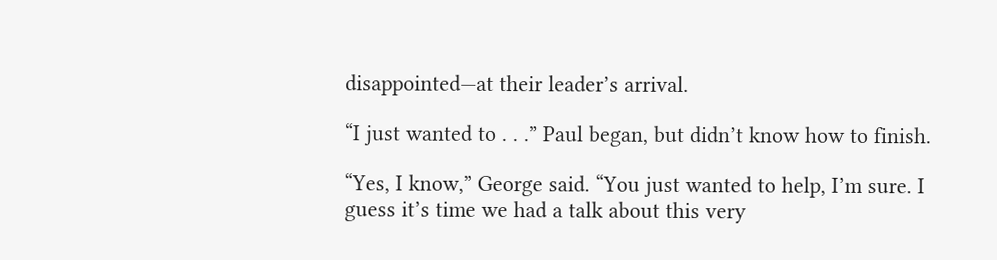disappointed—at their leader’s arrival.

“I just wanted to . . .” Paul began, but didn’t know how to finish.

“Yes, I know,” George said. “You just wanted to help, I’m sure. I guess it’s time we had a talk about this very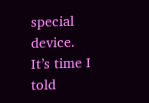special device. It’s time I told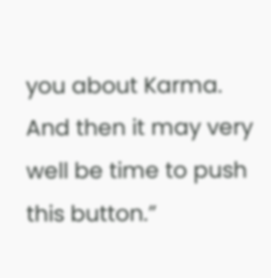you about Karma. And then it may very well be time to push this button.”